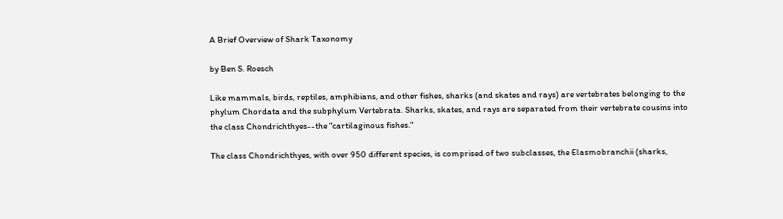A Brief Overview of Shark Taxonomy

by Ben S. Roesch

Like mammals, birds, reptiles, amphibians, and other fishes, sharks (and skates and rays) are vertebrates belonging to the phylum Chordata and the subphylum Vertebrata. Sharks, skates, and rays are separated from their vertebrate cousins into the class Chondrichthyes--the "cartilaginous fishes."

The class Chondrichthyes, with over 950 different species, is comprised of two subclasses, the Elasmobranchii (sharks,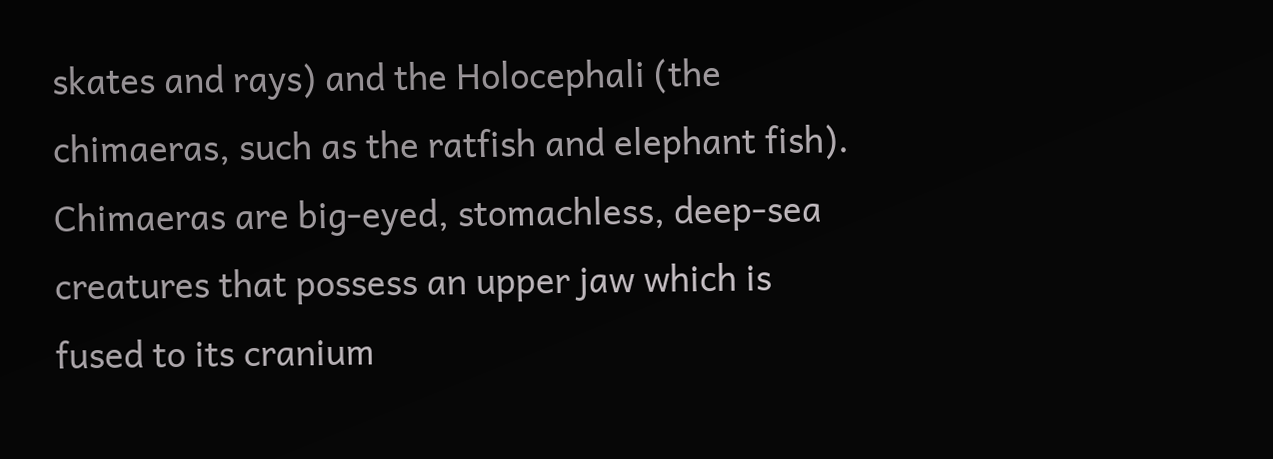skates and rays) and the Holocephali (the chimaeras, such as the ratfish and elephant fish). Chimaeras are big-eyed, stomachless, deep-sea creatures that possess an upper jaw which is fused to its cranium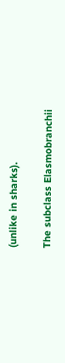(unlike in sharks).

The subclass Elasmobranchii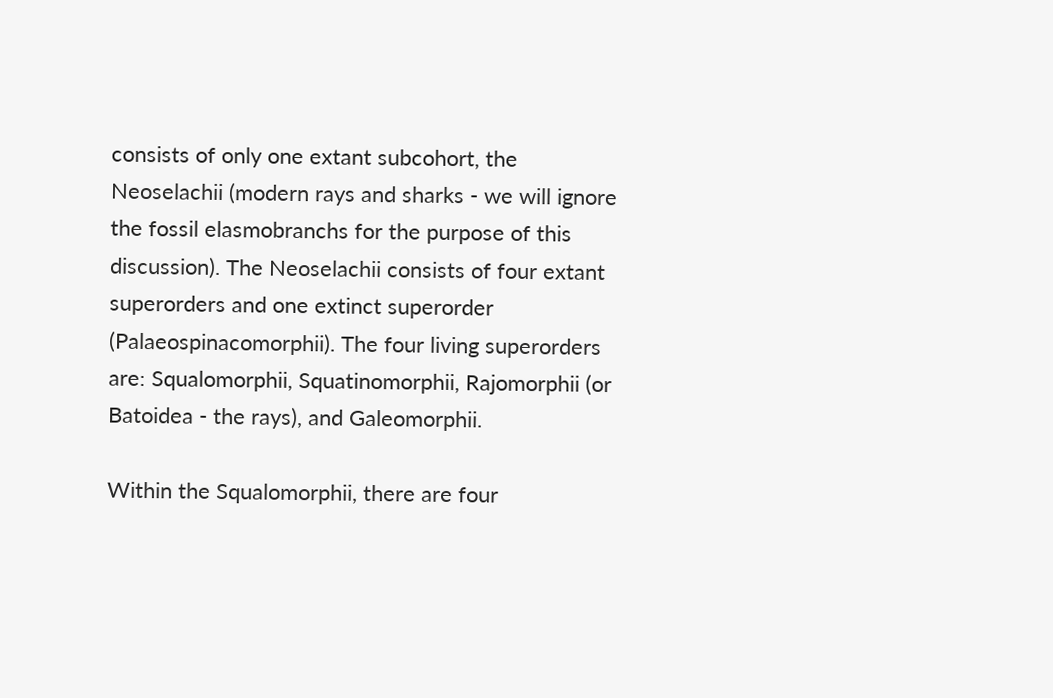consists of only one extant subcohort, the Neoselachii (modern rays and sharks - we will ignore the fossil elasmobranchs for the purpose of this discussion). The Neoselachii consists of four extant superorders and one extinct superorder (Palaeospinacomorphii). The four living superorders are: Squalomorphii, Squatinomorphii, Rajomorphii (or Batoidea - the rays), and Galeomorphii.

Within the Squalomorphii, there are four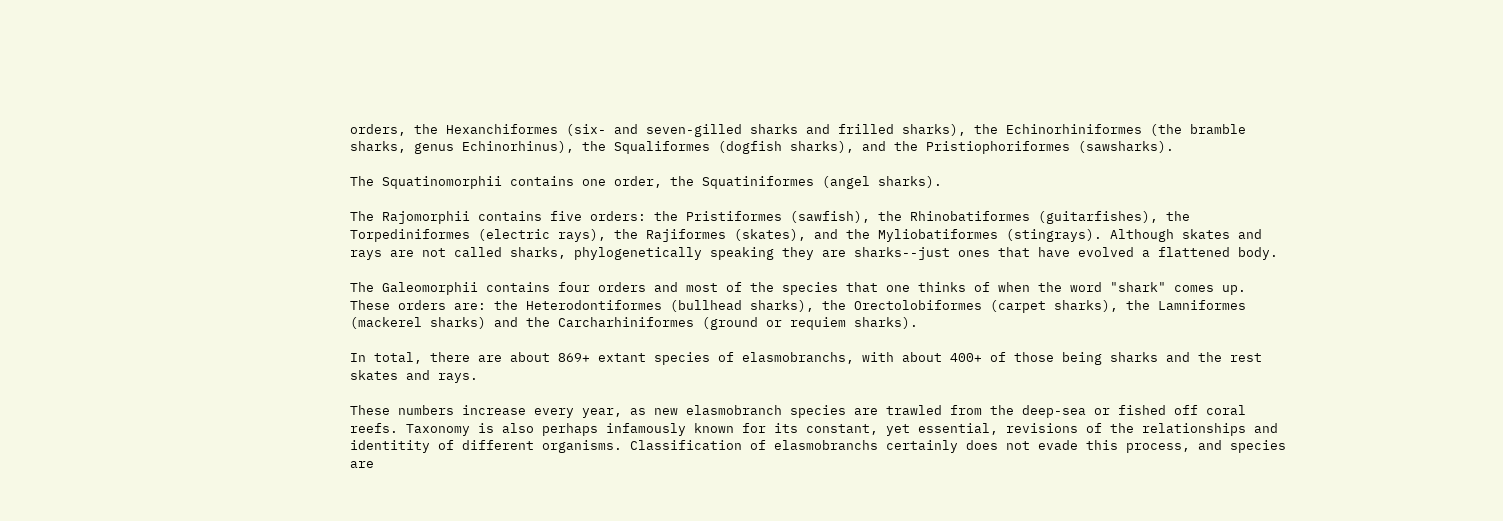orders, the Hexanchiformes (six- and seven-gilled sharks and frilled sharks), the Echinorhiniformes (the bramble sharks, genus Echinorhinus), the Squaliformes (dogfish sharks), and the Pristiophoriformes (sawsharks).

The Squatinomorphii contains one order, the Squatiniformes (angel sharks).

The Rajomorphii contains five orders: the Pristiformes (sawfish), the Rhinobatiformes (guitarfishes), the Torpediniformes (electric rays), the Rajiformes (skates), and the Myliobatiformes (stingrays). Although skates and rays are not called sharks, phylogenetically speaking they are sharks--just ones that have evolved a flattened body.

The Galeomorphii contains four orders and most of the species that one thinks of when the word "shark" comes up. These orders are: the Heterodontiformes (bullhead sharks), the Orectolobiformes (carpet sharks), the Lamniformes (mackerel sharks) and the Carcharhiniformes (ground or requiem sharks).

In total, there are about 869+ extant species of elasmobranchs, with about 400+ of those being sharks and the rest skates and rays.

These numbers increase every year, as new elasmobranch species are trawled from the deep-sea or fished off coral reefs. Taxonomy is also perhaps infamously known for its constant, yet essential, revisions of the relationships and identitity of different organisms. Classification of elasmobranchs certainly does not evade this process, and species are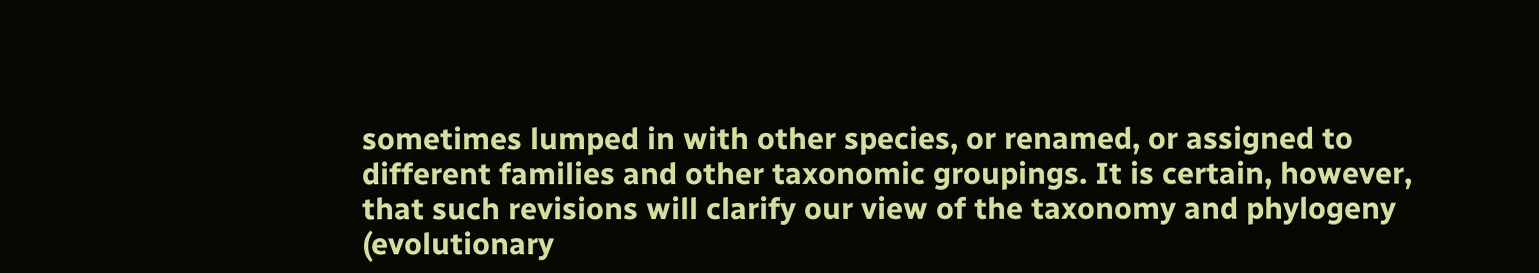sometimes lumped in with other species, or renamed, or assigned to different families and other taxonomic groupings. It is certain, however, that such revisions will clarify our view of the taxonomy and phylogeny (evolutionary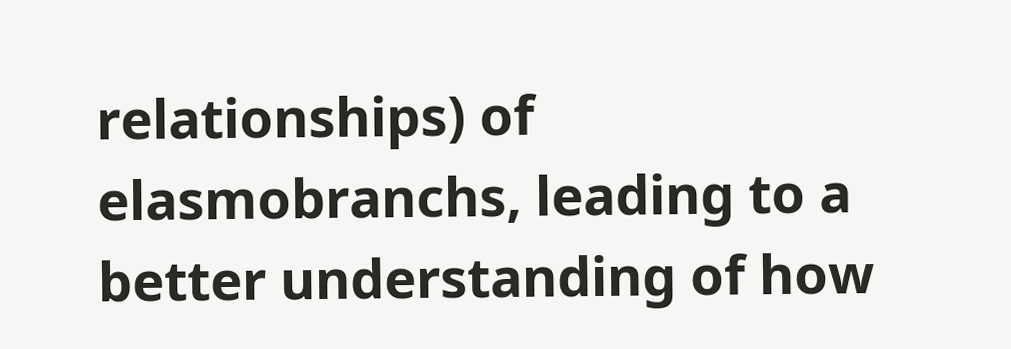relationships) of elasmobranchs, leading to a better understanding of how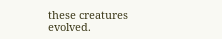these creatures evolved.